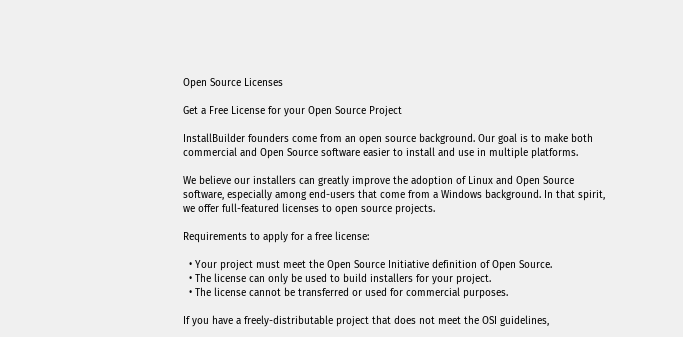Open Source Licenses

Get a Free License for your Open Source Project

InstallBuilder founders come from an open source background. Our goal is to make both commercial and Open Source software easier to install and use in multiple platforms.

We believe our installers can greatly improve the adoption of Linux and Open Source software, especially among end-users that come from a Windows background. In that spirit, we offer full-featured licenses to open source projects.

Requirements to apply for a free license:

  • Your project must meet the Open Source Initiative definition of Open Source.
  • The license can only be used to build installers for your project.
  • The license cannot be transferred or used for commercial purposes.

If you have a freely-distributable project that does not meet the OSI guidelines,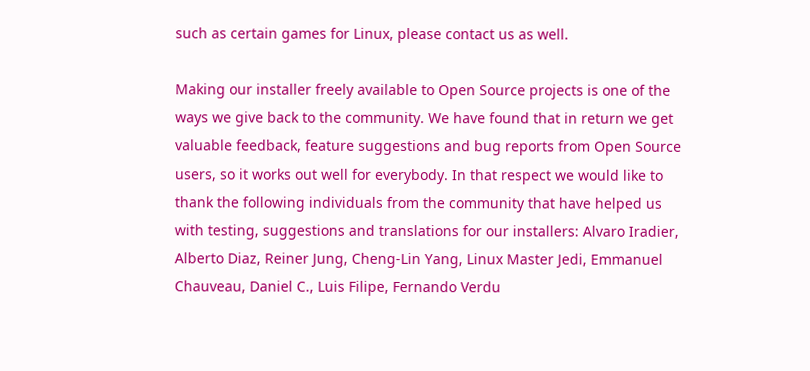such as certain games for Linux, please contact us as well.

Making our installer freely available to Open Source projects is one of the ways we give back to the community. We have found that in return we get valuable feedback, feature suggestions and bug reports from Open Source users, so it works out well for everybody. In that respect we would like to thank the following individuals from the community that have helped us with testing, suggestions and translations for our installers: Alvaro Iradier, Alberto Diaz, Reiner Jung, Cheng-Lin Yang, Linux Master Jedi, Emmanuel Chauveau, Daniel C., Luis Filipe, Fernando Verdu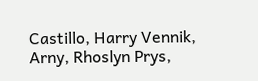Castillo, Harry Vennik, Arny, Rhoslyn Prys,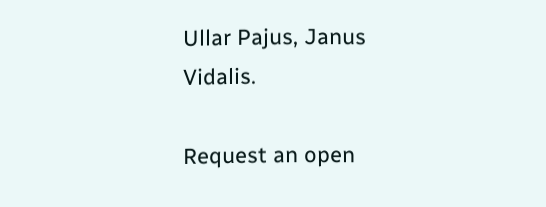Ullar Pajus, Janus Vidalis.

Request an open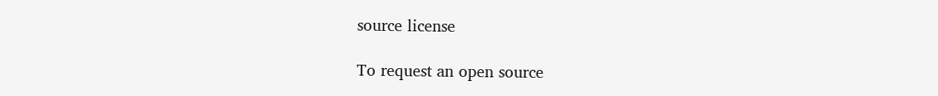source license

To request an open source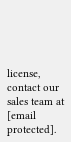license, contact our sales team at [email protected].